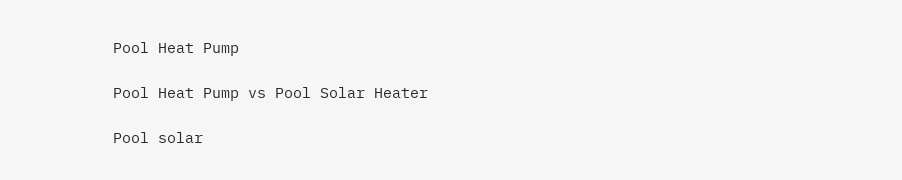Pool Heat Pump

Pool Heat Pump vs Pool Solar Heater

Pool solar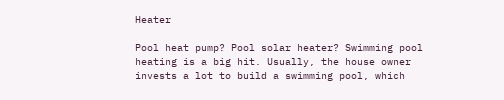Heater

Pool heat pump? Pool solar heater? Swimming pool heating is a big hit. Usually, the house owner invests a lot to build a swimming pool, which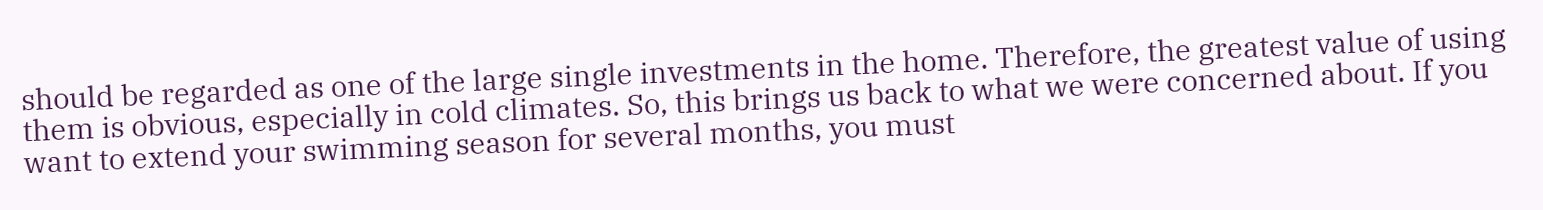should be regarded as one of the large single investments in the home. Therefore, the greatest value of using them is obvious, especially in cold climates. So, this brings us back to what we were concerned about. If you want to extend your swimming season for several months, you must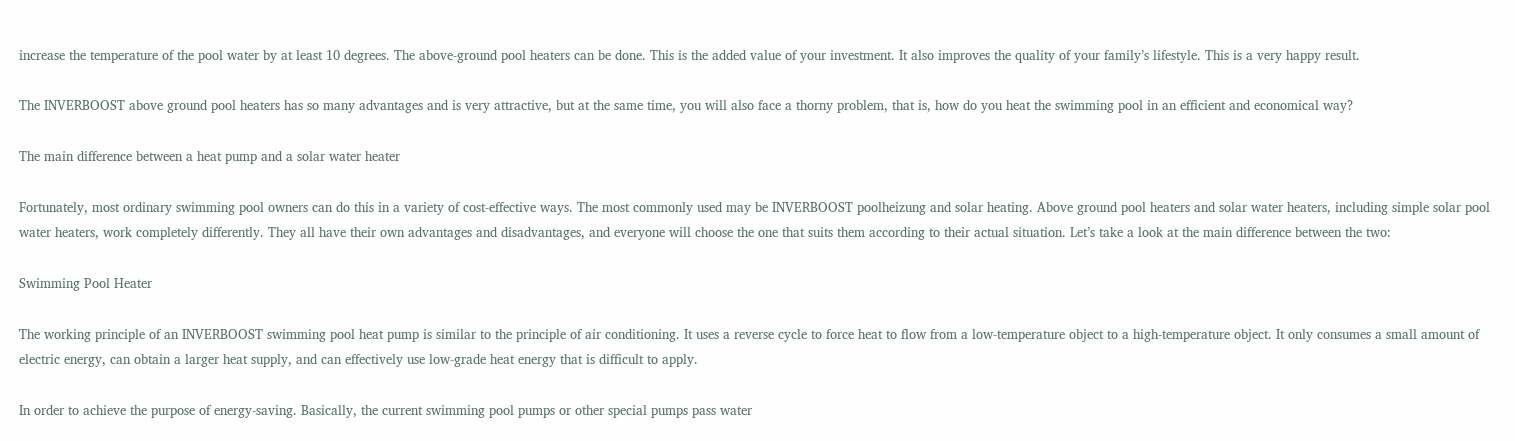increase the temperature of the pool water by at least 10 degrees. The above-ground pool heaters can be done. This is the added value of your investment. It also improves the quality of your family’s lifestyle. This is a very happy result.

The INVERBOOST above ground pool heaters has so many advantages and is very attractive, but at the same time, you will also face a thorny problem, that is, how do you heat the swimming pool in an efficient and economical way?

The main difference between a heat pump and a solar water heater

Fortunately, most ordinary swimming pool owners can do this in a variety of cost-effective ways. The most commonly used may be INVERBOOST poolheizung and solar heating. Above ground pool heaters and solar water heaters, including simple solar pool water heaters, work completely differently. They all have their own advantages and disadvantages, and everyone will choose the one that suits them according to their actual situation. Let’s take a look at the main difference between the two:

Swimming Pool Heater

The working principle of an INVERBOOST swimming pool heat pump is similar to the principle of air conditioning. It uses a reverse cycle to force heat to flow from a low-temperature object to a high-temperature object. It only consumes a small amount of electric energy, can obtain a larger heat supply, and can effectively use low-grade heat energy that is difficult to apply.

In order to achieve the purpose of energy-saving. Basically, the current swimming pool pumps or other special pumps pass water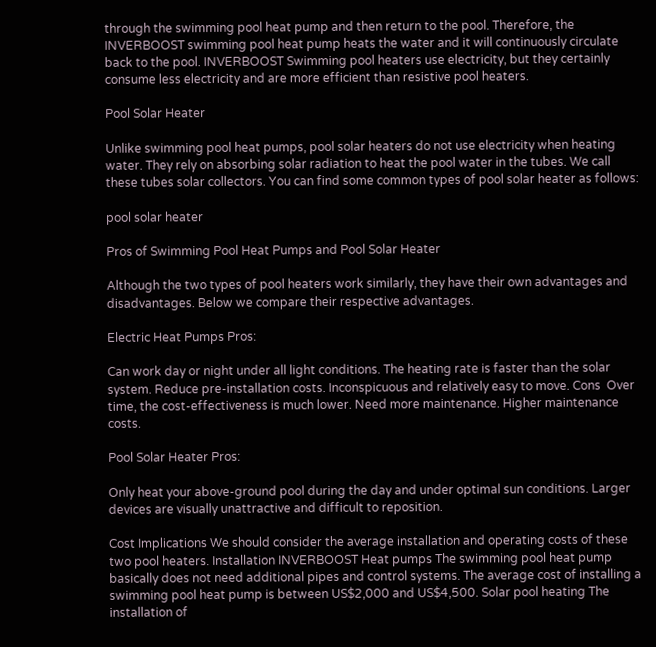through the swimming pool heat pump and then return to the pool. Therefore, the INVERBOOST swimming pool heat pump heats the water and it will continuously circulate back to the pool. INVERBOOST Swimming pool heaters use electricity, but they certainly consume less electricity and are more efficient than resistive pool heaters.

Pool Solar Heater

Unlike swimming pool heat pumps, pool solar heaters do not use electricity when heating water. They rely on absorbing solar radiation to heat the pool water in the tubes. We call these tubes solar collectors. You can find some common types of pool solar heater as follows:

pool solar heater

Pros of Swimming Pool Heat Pumps and Pool Solar Heater

Although the two types of pool heaters work similarly, they have their own advantages and disadvantages. Below we compare their respective advantages.

Electric Heat Pumps Pros:

Can work day or night under all light conditions. The heating rate is faster than the solar system. Reduce pre-installation costs. Inconspicuous and relatively easy to move. Cons  Over time, the cost-effectiveness is much lower. Need more maintenance. Higher maintenance costs.

Pool Solar Heater Pros:

Only heat your above-ground pool during the day and under optimal sun conditions. Larger devices are visually unattractive and difficult to reposition.

Cost Implications We should consider the average installation and operating costs of these two pool heaters. Installation INVERBOOST Heat pumps The swimming pool heat pump basically does not need additional pipes and control systems. The average cost of installing a swimming pool heat pump is between US$2,000 and US$4,500. Solar pool heating The installation of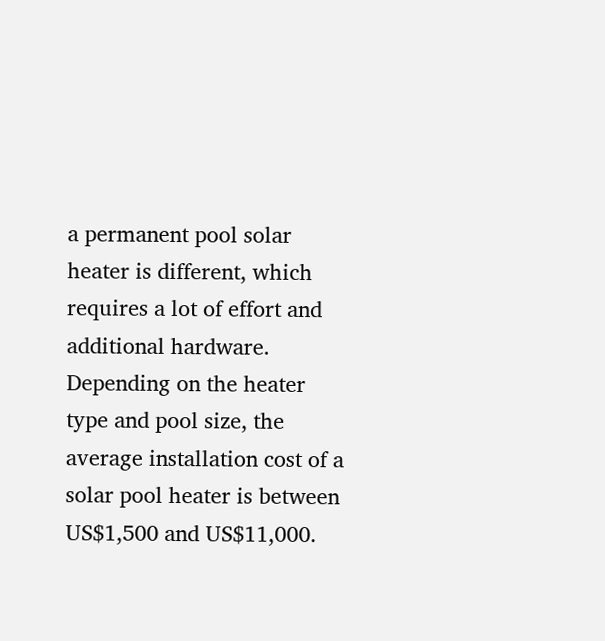a permanent pool solar heater is different, which requires a lot of effort and additional hardware. Depending on the heater type and pool size, the average installation cost of a solar pool heater is between US$1,500 and US$11,000.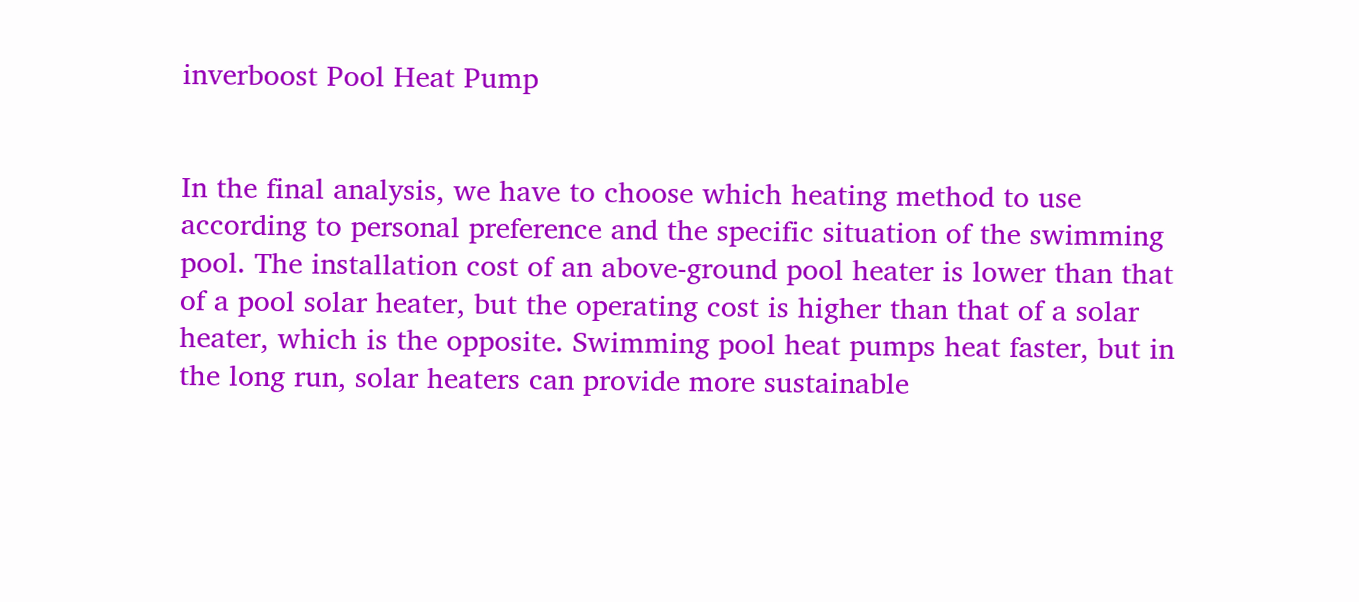inverboost Pool Heat Pump


In the final analysis, we have to choose which heating method to use according to personal preference and the specific situation of the swimming pool. The installation cost of an above-ground pool heater is lower than that of a pool solar heater, but the operating cost is higher than that of a solar heater, which is the opposite. Swimming pool heat pumps heat faster, but in the long run, solar heaters can provide more sustainable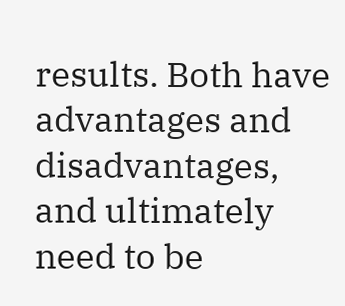results. Both have advantages and disadvantages, and ultimately need to be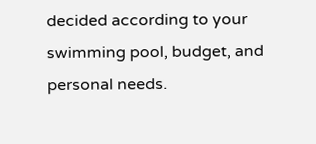decided according to your swimming pool, budget, and personal needs.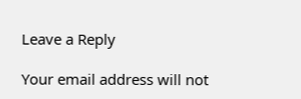Leave a Reply

Your email address will not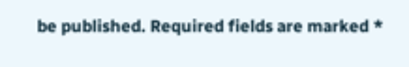be published. Required fields are marked *